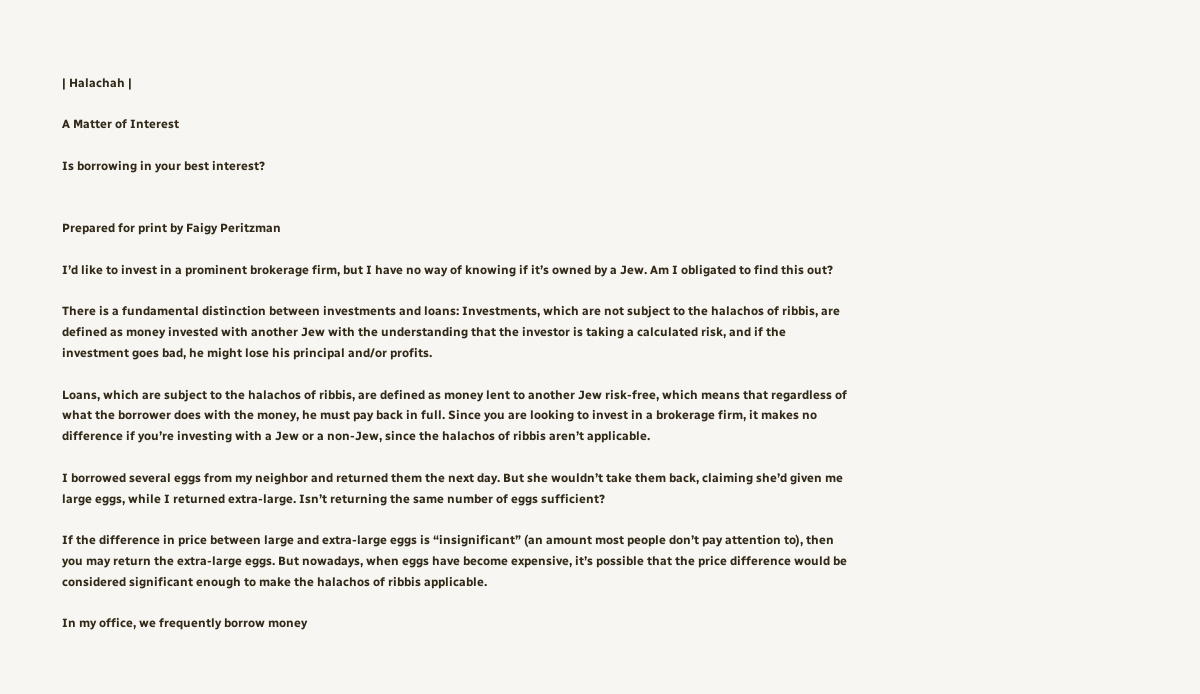| Halachah |

A Matter of Interest

Is borrowing in your best interest?


Prepared for print by Faigy Peritzman

I’d like to invest in a prominent brokerage firm, but I have no way of knowing if it’s owned by a Jew. Am I obligated to find this out?

There is a fundamental distinction between investments and loans: Investments, which are not subject to the halachos of ribbis, are defined as money invested with another Jew with the understanding that the investor is taking a calculated risk, and if the investment goes bad, he might lose his principal and/or profits.

Loans, which are subject to the halachos of ribbis, are defined as money lent to another Jew risk-free, which means that regardless of what the borrower does with the money, he must pay back in full. Since you are looking to invest in a brokerage firm, it makes no difference if you’re investing with a Jew or a non-Jew, since the halachos of ribbis aren’t applicable.

I borrowed several eggs from my neighbor and returned them the next day. But she wouldn’t take them back, claiming she’d given me large eggs, while I returned extra-large. Isn’t returning the same number of eggs sufficient?

If the difference in price between large and extra-large eggs is “insignificant” (an amount most people don’t pay attention to), then you may return the extra-large eggs. But nowadays, when eggs have become expensive, it’s possible that the price difference would be considered significant enough to make the halachos of ribbis applicable.

In my office, we frequently borrow money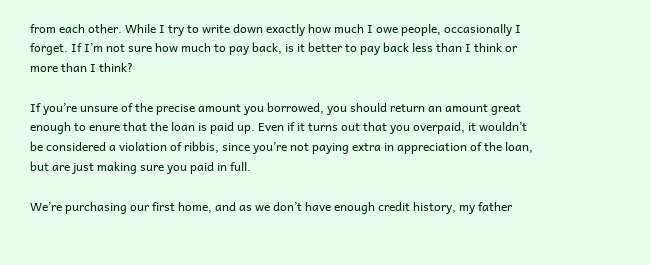from each other. While I try to write down exactly how much I owe people, occasionally I forget. If I’m not sure how much to pay back, is it better to pay back less than I think or more than I think?

If you’re unsure of the precise amount you borrowed, you should return an amount great enough to enure that the loan is paid up. Even if it turns out that you overpaid, it wouldn’t be considered a violation of ribbis, since you’re not paying extra in appreciation of the loan, but are just making sure you paid in full.

We’re purchasing our first home, and as we don’t have enough credit history, my father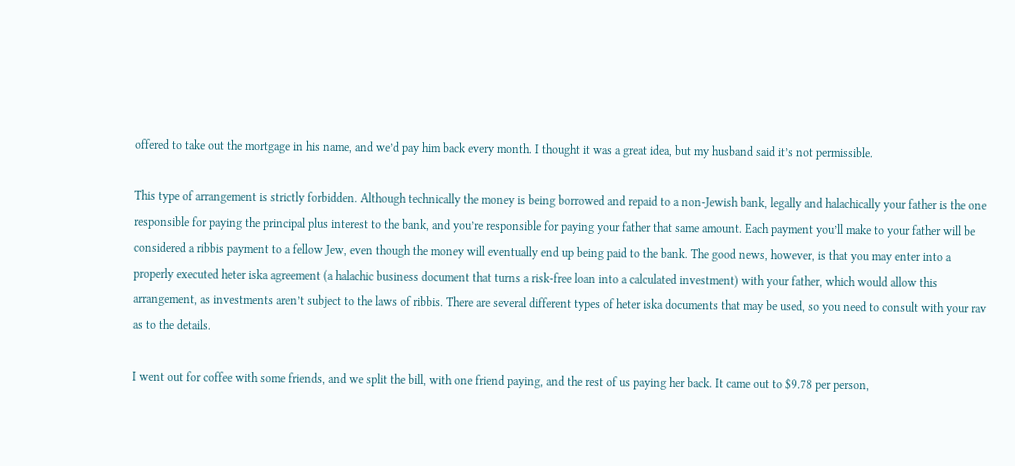offered to take out the mortgage in his name, and we’d pay him back every month. I thought it was a great idea, but my husband said it’s not permissible.

This type of arrangement is strictly forbidden. Although technically the money is being borrowed and repaid to a non-Jewish bank, legally and halachically your father is the one responsible for paying the principal plus interest to the bank, and you’re responsible for paying your father that same amount. Each payment you’ll make to your father will be considered a ribbis payment to a fellow Jew, even though the money will eventually end up being paid to the bank. The good news, however, is that you may enter into a properly executed heter iska agreement (a halachic business document that turns a risk-free loan into a calculated investment) with your father, which would allow this arrangement, as investments aren’t subject to the laws of ribbis. There are several different types of heter iska documents that may be used, so you need to consult with your rav as to the details.

I went out for coffee with some friends, and we split the bill, with one friend paying, and the rest of us paying her back. It came out to $9.78 per person,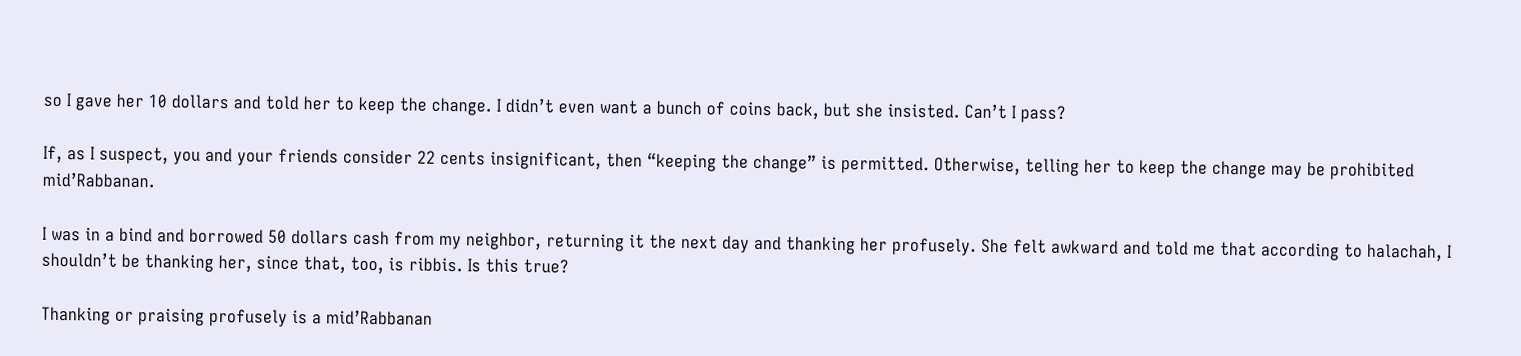so I gave her 10 dollars and told her to keep the change. I didn’t even want a bunch of coins back, but she insisted. Can’t I pass?

If, as I suspect, you and your friends consider 22 cents insignificant, then “keeping the change” is permitted. Otherwise, telling her to keep the change may be prohibited mid’Rabbanan.

I was in a bind and borrowed 50 dollars cash from my neighbor, returning it the next day and thanking her profusely. She felt awkward and told me that according to halachah, I shouldn’t be thanking her, since that, too, is ribbis. Is this true?

Thanking or praising profusely is a mid’Rabbanan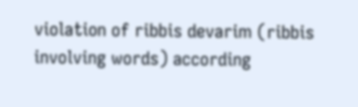violation of ribbis devarim (ribbis involving words) according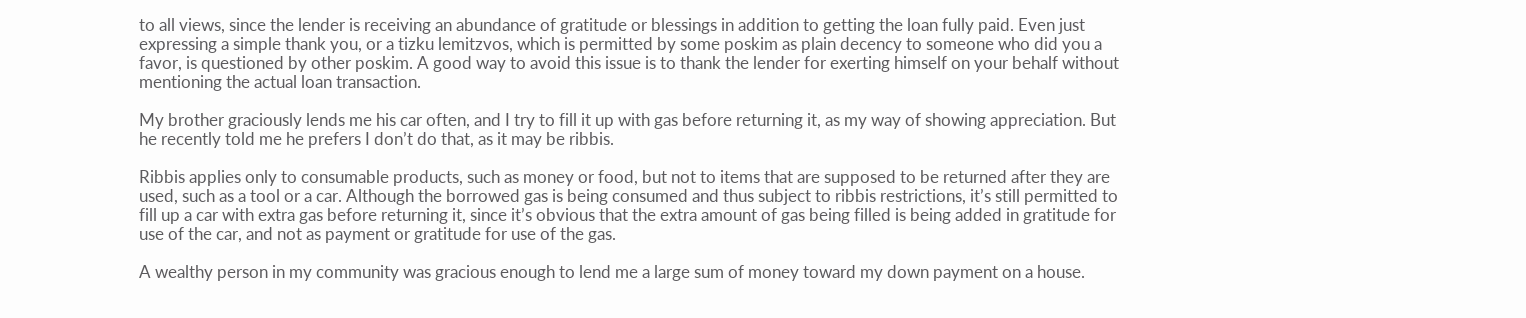to all views, since the lender is receiving an abundance of gratitude or blessings in addition to getting the loan fully paid. Even just expressing a simple thank you, or a tizku lemitzvos, which is permitted by some poskim as plain decency to someone who did you a favor, is questioned by other poskim. A good way to avoid this issue is to thank the lender for exerting himself on your behalf without mentioning the actual loan transaction.

My brother graciously lends me his car often, and I try to fill it up with gas before returning it, as my way of showing appreciation. But he recently told me he prefers I don’t do that, as it may be ribbis.

Ribbis applies only to consumable products, such as money or food, but not to items that are supposed to be returned after they are used, such as a tool or a car. Although the borrowed gas is being consumed and thus subject to ribbis restrictions, it’s still permitted to fill up a car with extra gas before returning it, since it’s obvious that the extra amount of gas being filled is being added in gratitude for use of the car, and not as payment or gratitude for use of the gas.

A wealthy person in my community was gracious enough to lend me a large sum of money toward my down payment on a house.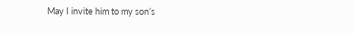May I invite him to my son’s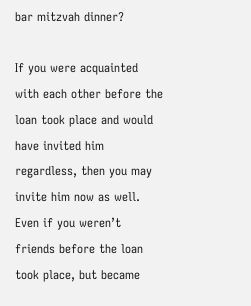bar mitzvah dinner?

If you were acquainted with each other before the loan took place and would have invited him regardless, then you may invite him now as well. Even if you weren’t friends before the loan took place, but became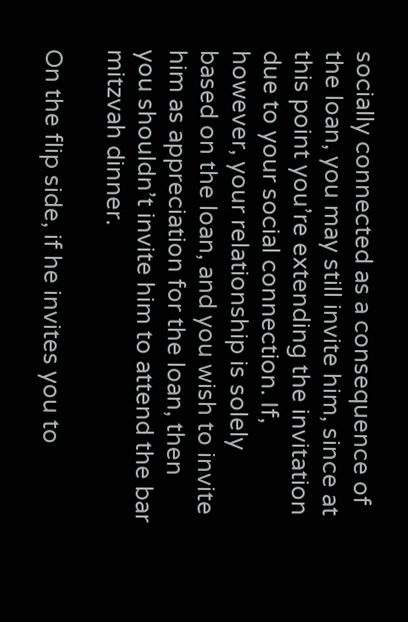socially connected as a consequence of the loan, you may still invite him, since at this point you’re extending the invitation due to your social connection. If, however, your relationship is solely based on the loan, and you wish to invite him as appreciation for the loan, then you shouldn’t invite him to attend the bar mitzvah dinner.

On the flip side, if he invites you to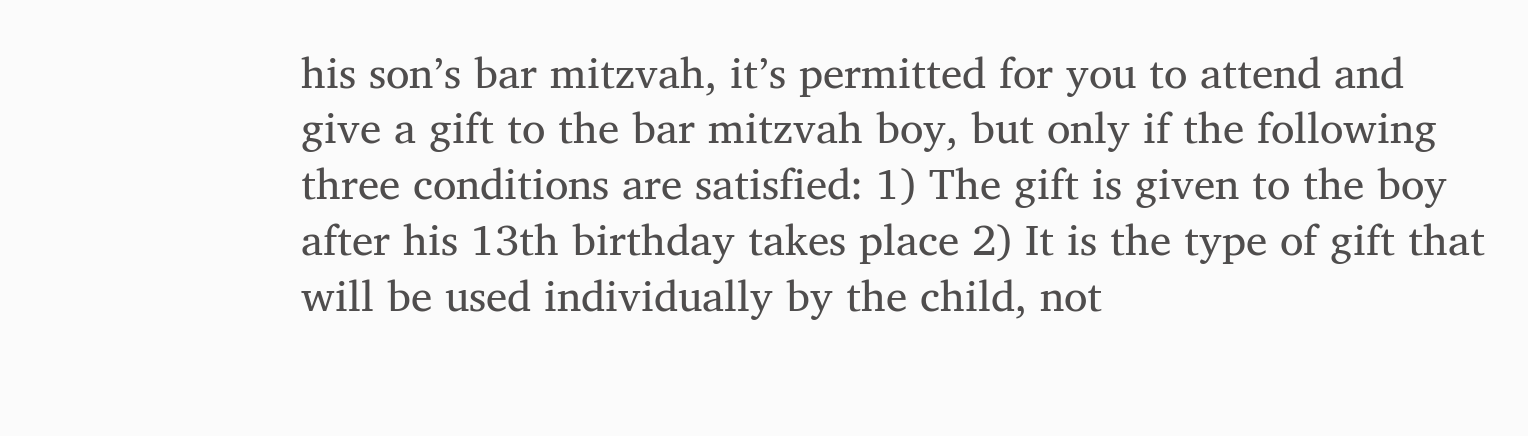his son’s bar mitzvah, it’s permitted for you to attend and give a gift to the bar mitzvah boy, but only if the following three conditions are satisfied: 1) The gift is given to the boy after his 13th birthday takes place 2) It is the type of gift that will be used individually by the child, not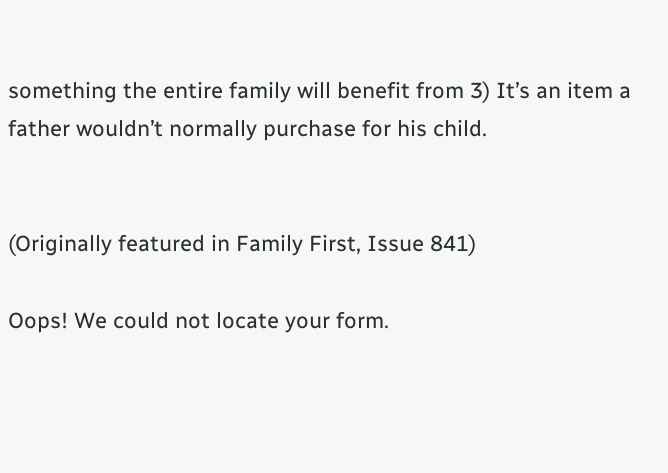something the entire family will benefit from 3) It’s an item a father wouldn’t normally purchase for his child.


(Originally featured in Family First, Issue 841)

Oops! We could not locate your form.